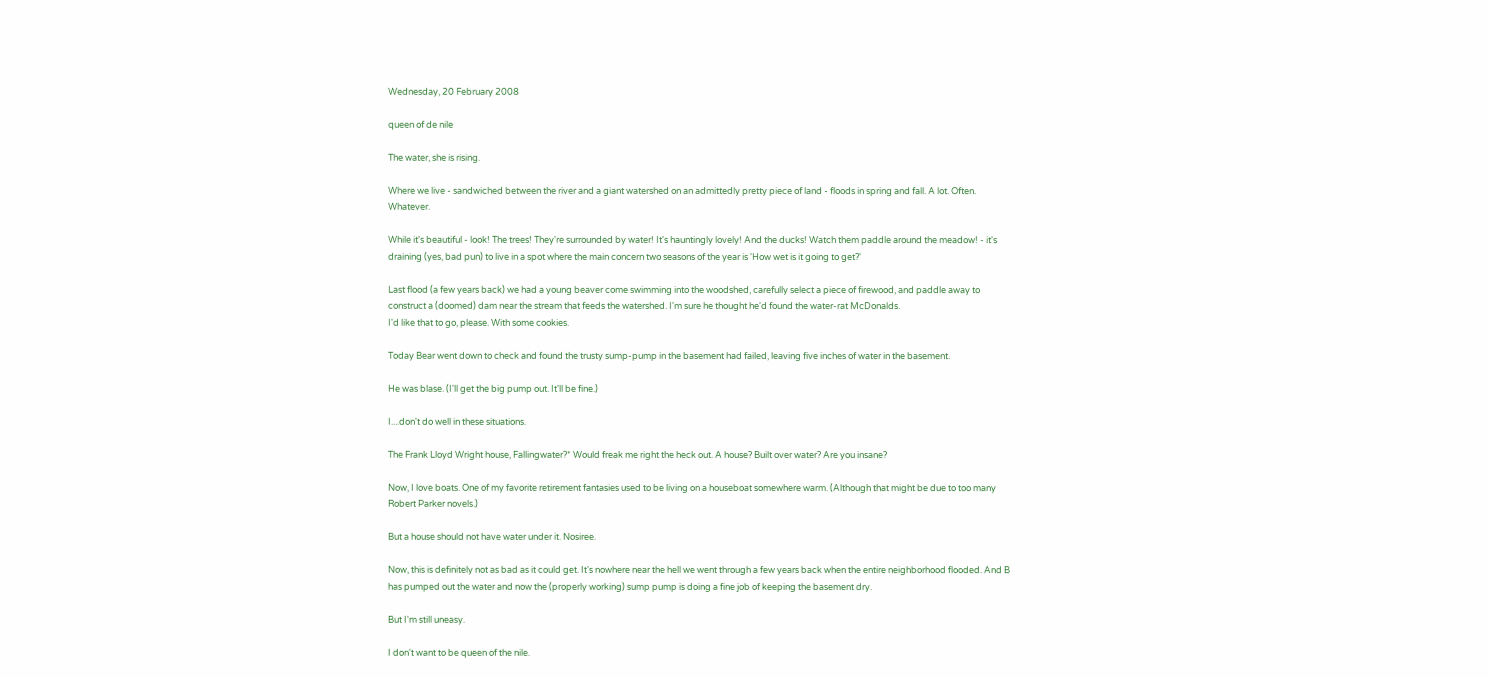Wednesday, 20 February 2008

queen of de nile

The water, she is rising.

Where we live - sandwiched between the river and a giant watershed on an admittedly pretty piece of land - floods in spring and fall. A lot. Often. Whatever.

While it's beautiful - look! The trees! They're surrounded by water! It's hauntingly lovely! And the ducks! Watch them paddle around the meadow! - it's draining (yes, bad pun) to live in a spot where the main concern two seasons of the year is 'How wet is it going to get?'

Last flood (a few years back) we had a young beaver come swimming into the woodshed, carefully select a piece of firewood, and paddle away to construct a (doomed) dam near the stream that feeds the watershed. I'm sure he thought he'd found the water-rat McDonalds.
I'd like that to go, please. With some cookies.

Today Bear went down to check and found the trusty sump-pump in the basement had failed, leaving five inches of water in the basement.

He was blase. (I'll get the big pump out. It'll be fine.)

I....don't do well in these situations.

The Frank Lloyd Wright house, Fallingwater?* Would freak me right the heck out. A house? Built over water? Are you insane?

Now, I love boats. One of my favorite retirement fantasies used to be living on a houseboat somewhere warm. (Although that might be due to too many Robert Parker novels.)

But a house should not have water under it. Nosiree.

Now, this is definitely not as bad as it could get. It's nowhere near the hell we went through a few years back when the entire neighborhood flooded. And B has pumped out the water and now the (properly working) sump pump is doing a fine job of keeping the basement dry.

But I'm still uneasy.

I don't want to be queen of the nile.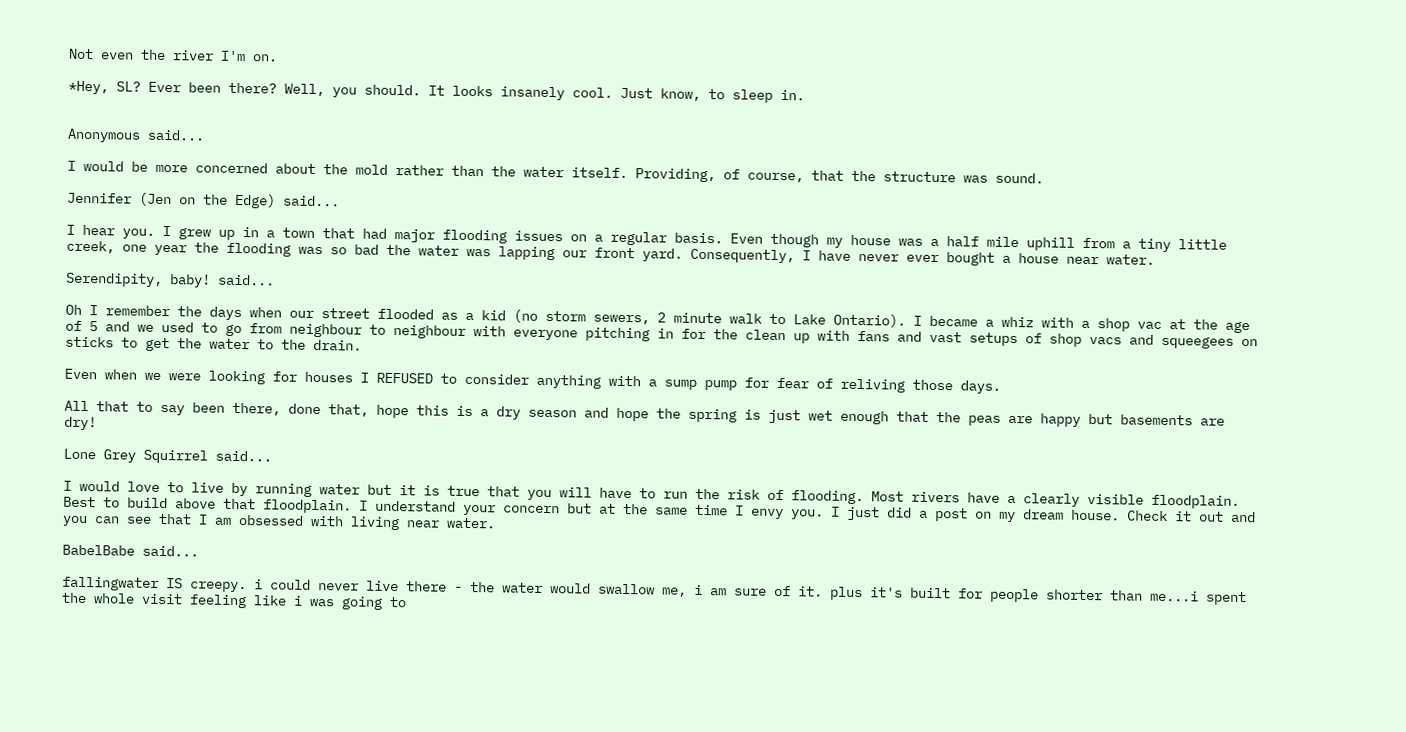Not even the river I'm on.

*Hey, SL? Ever been there? Well, you should. It looks insanely cool. Just know, to sleep in.


Anonymous said...

I would be more concerned about the mold rather than the water itself. Providing, of course, that the structure was sound.

Jennifer (Jen on the Edge) said...

I hear you. I grew up in a town that had major flooding issues on a regular basis. Even though my house was a half mile uphill from a tiny little creek, one year the flooding was so bad the water was lapping our front yard. Consequently, I have never ever bought a house near water.

Serendipity, baby! said...

Oh I remember the days when our street flooded as a kid (no storm sewers, 2 minute walk to Lake Ontario). I became a whiz with a shop vac at the age of 5 and we used to go from neighbour to neighbour with everyone pitching in for the clean up with fans and vast setups of shop vacs and squeegees on sticks to get the water to the drain.

Even when we were looking for houses I REFUSED to consider anything with a sump pump for fear of reliving those days.

All that to say been there, done that, hope this is a dry season and hope the spring is just wet enough that the peas are happy but basements are dry!

Lone Grey Squirrel said...

I would love to live by running water but it is true that you will have to run the risk of flooding. Most rivers have a clearly visible floodplain. Best to build above that floodplain. I understand your concern but at the same time I envy you. I just did a post on my dream house. Check it out and you can see that I am obsessed with living near water.

BabelBabe said...

fallingwater IS creepy. i could never live there - the water would swallow me, i am sure of it. plus it's built for people shorter than me...i spent the whole visit feeling like i was going to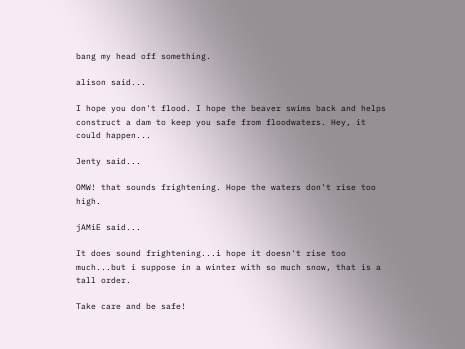bang my head off something.

alison said...

I hope you don't flood. I hope the beaver swims back and helps construct a dam to keep you safe from floodwaters. Hey, it could happen...

Jenty said...

OMW! that sounds frightening. Hope the waters don't rise too high.

jAMiE said...

It does sound frightening...i hope it doesn't rise too much...but i suppose in a winter with so much snow, that is a tall order.

Take care and be safe!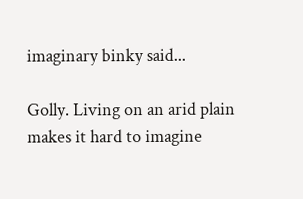imaginary binky said...

Golly. Living on an arid plain makes it hard to imagine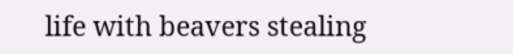life with beavers stealing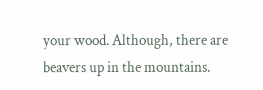your wood. Although, there are beavers up in the mountains.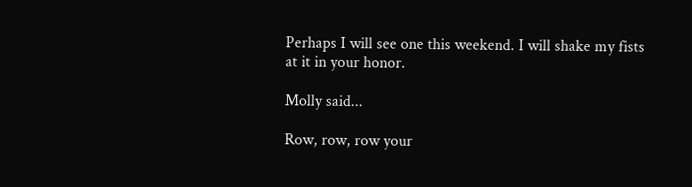Perhaps I will see one this weekend. I will shake my fists at it in your honor.

Molly said...

Row, row, row your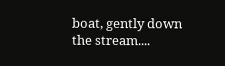boat, gently down the stream....